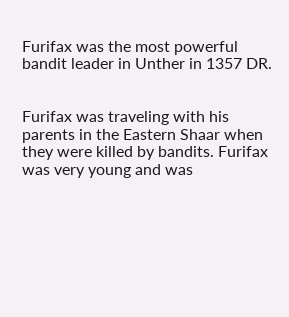Furifax was the most powerful bandit leader in Unther in 1357 DR.


Furifax was traveling with his parents in the Eastern Shaar when they were killed by bandits. Furifax was very young and was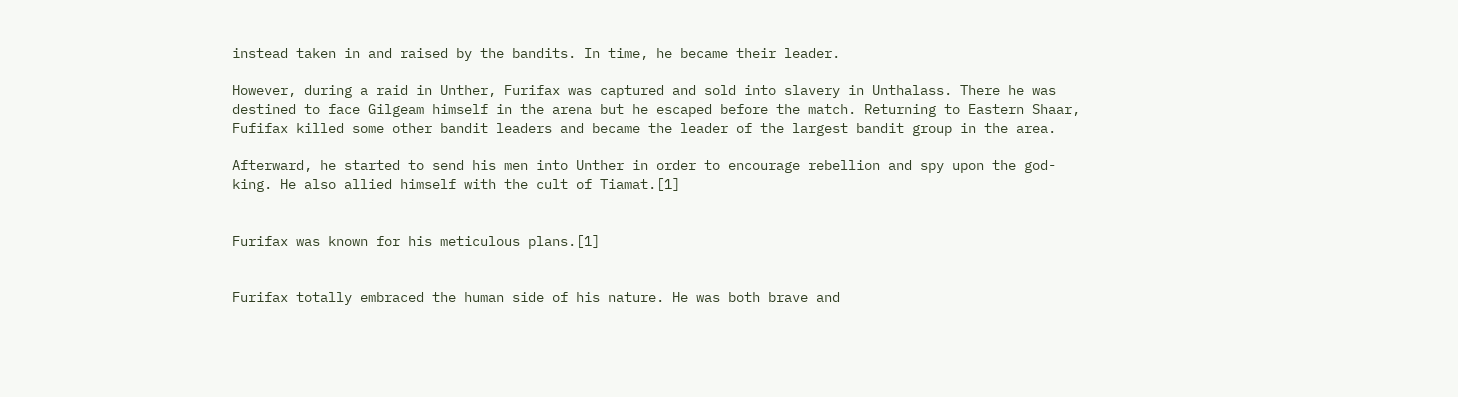instead taken in and raised by the bandits. In time, he became their leader.

However, during a raid in Unther, Furifax was captured and sold into slavery in Unthalass. There he was destined to face Gilgeam himself in the arena but he escaped before the match. Returning to Eastern Shaar, Fufifax killed some other bandit leaders and became the leader of the largest bandit group in the area.

Afterward, he started to send his men into Unther in order to encourage rebellion and spy upon the god-king. He also allied himself with the cult of Tiamat.[1]


Furifax was known for his meticulous plans.[1]


Furifax totally embraced the human side of his nature. He was both brave and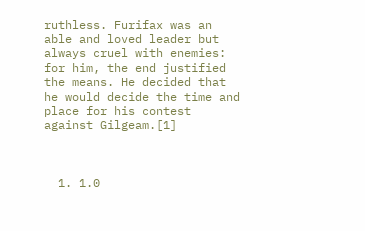ruthless. Furifax was an able and loved leader but always cruel with enemies: for him, the end justified the means. He decided that he would decide the time and place for his contest against Gilgeam.[1]



  1. 1.0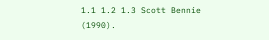1.1 1.2 1.3 Scott Bennie (1990).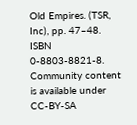Old Empires. (TSR, Inc), pp. 47–48. ISBN 0-8803-8821-8.
Community content is available under CC-BY-SA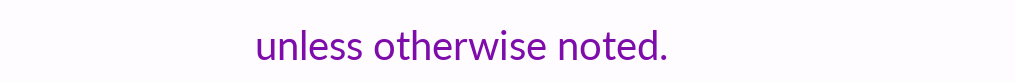unless otherwise noted.